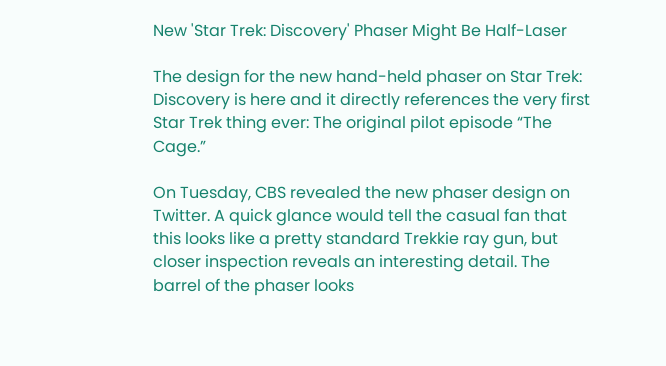New 'Star Trek: Discovery' Phaser Might Be Half-Laser

The design for the new hand-held phaser on Star Trek: Discovery is here and it directly references the very first Star Trek thing ever: The original pilot episode “The Cage.”

On Tuesday, CBS revealed the new phaser design on Twitter. A quick glance would tell the casual fan that this looks like a pretty standard Trekkie ray gun, but closer inspection reveals an interesting detail. The barrel of the phaser looks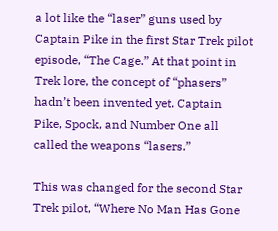a lot like the “laser” guns used by Captain Pike in the first Star Trek pilot episode, “The Cage.” At that point in Trek lore, the concept of “phasers” hadn’t been invented yet. Captain Pike, Spock, and Number One all called the weapons “lasers.”

This was changed for the second Star Trek pilot, “Where No Man Has Gone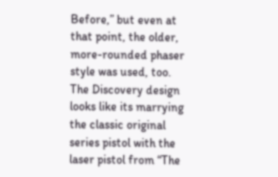Before,” but even at that point, the older, more-rounded phaser style was used, too. The Discovery design looks like its marrying the classic original series pistol with the laser pistol from “The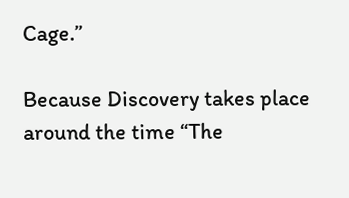Cage.”

Because Discovery takes place around the time “The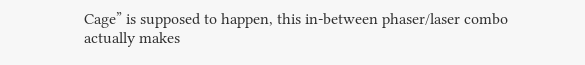Cage” is supposed to happen, this in-between phaser/laser combo actually makes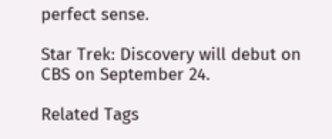perfect sense.

Star Trek: Discovery will debut on CBS on September 24.

Related Tags